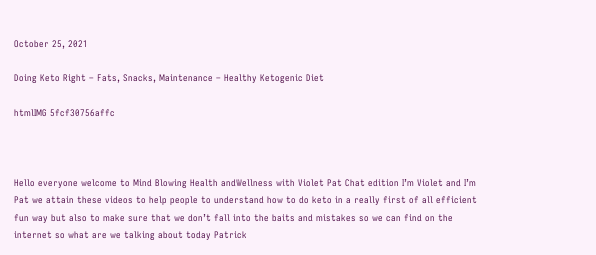October 25, 2021

Doing Keto Right – Fats, Snacks, Maintenance – Healthy Ketogenic Diet

htmlIMG 5fcf30756affc



Hello everyone welcome to Mind Blowing Health andWellness with Violet Pat Chat edition I’m Violet and I’m Pat we attain these videos to help people to understand how to do keto in a really first of all efficient fun way but also to make sure that we don’t fall into the baits and mistakes so we can find on the internet so what are we talking about today Patrick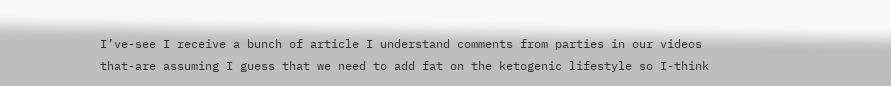I’ve-see I receive a bunch of article I understand comments from parties in our videos that-are assuming I guess that we need to add fat on the ketogenic lifestyle so I-think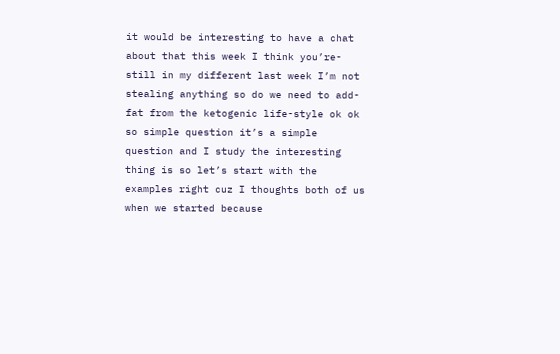it would be interesting to have a chat about that this week I think you’re-still in my different last week I’m not stealing anything so do we need to add-fat from the ketogenic life-style ok ok so simple question it’s a simple question and I study the interesting thing is so let’s start with the examples right cuz I thoughts both of us when we started because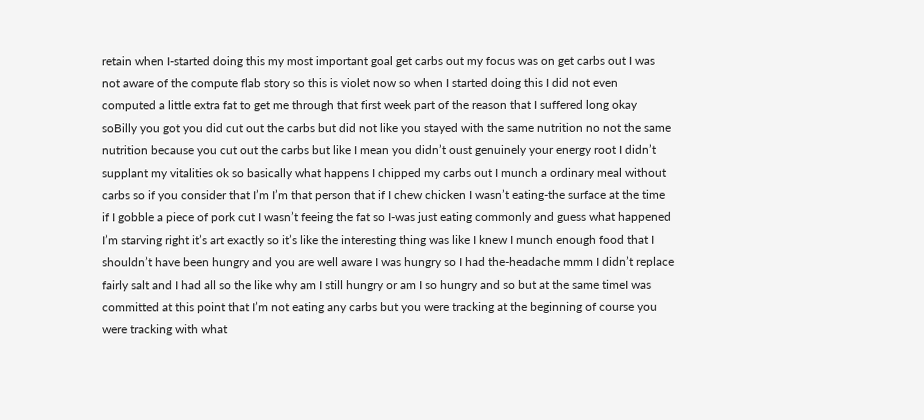retain when I-started doing this my most important goal get carbs out my focus was on get carbs out I was not aware of the compute flab story so this is violet now so when I started doing this I did not even computed a little extra fat to get me through that first week part of the reason that I suffered long okay soBilly you got you did cut out the carbs but did not like you stayed with the same nutrition no not the same nutrition because you cut out the carbs but like I mean you didn’t oust genuinely your energy root I didn’t supplant my vitalities ok so basically what happens I chipped my carbs out I munch a ordinary meal without carbs so if you consider that I’m I’m that person that if I chew chicken I wasn’t eating-the surface at the time if I gobble a piece of pork cut I wasn’t feeing the fat so I-was just eating commonly and guess what happened I’m starving right it’s art exactly so it’s like the interesting thing was like I knew I munch enough food that I shouldn’t have been hungry and you are well aware I was hungry so I had the-headache mmm I didn’t replace fairly salt and I had all so the like why am I still hungry or am I so hungry and so but at the same timeI was committed at this point that I’m not eating any carbs but you were tracking at the beginning of course you were tracking with what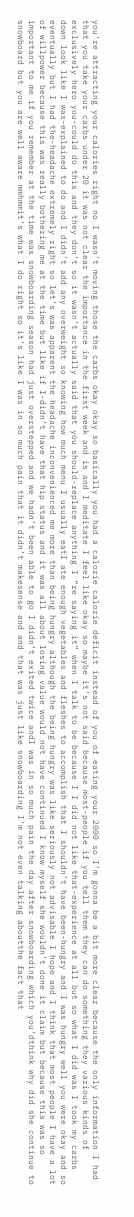you’re attracting your calories right no I wasn’t moving those the carbs okay okay so basically you had a calorie calorie deficit instead of you of eating your 2000 so I’m gonna be a bit more clear because the only information I had that you take your carbs under 20 it was not clear the importance in the first week and is and I meditate I feel like okay so maybe it’s not said because most-people if you tell them they can do something they various kinds of exclusively hero you-could do this and they don’t so it wasn’t actually said that you should-replace anything I “re saying it” when I talk to be because I I did not like that-experience at all but so what I did was I took my carbs down look like I was-explained to do and I didn’t add any overweight so knowing how much menu I usually eatI ate enough vegetables and fleshes to accomplish that I shouldn’t have been-hungry and I was hungry well you were okay and so eventually but I had the-headache extremely right so let’s was apparent the headache inconvenienced me more than being hungry although the being hungry was like seriously not advisable I hope and I think that most people I have a lot of willpower because this was really bothering me at the time but like if I-didn’t have that hip status and it was all about losing value would not have continued I know myself she wouldn’t done it claim but because this was so important to me if you remember at the time was snowboarding season had just overstepped and we hadn’t been able to go I didn’t exited twice andI was in so much pain the day after snowboarding which you’dthink why did she continue to snowboard but you are well aware mmhmmit’s what I do right so it’s like I was in so much pain that it didn’t makesense and and that was just like snowboarding I’m not even talking aboutthe fact that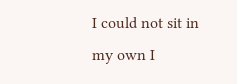I could not sit in my own I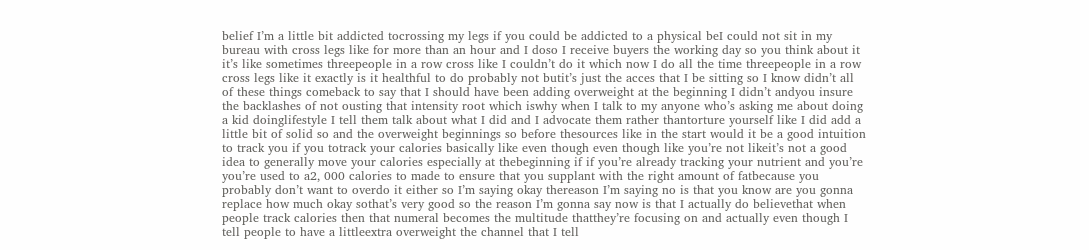belief I’m a little bit addicted tocrossing my legs if you could be addicted to a physical beI could not sit in my bureau with cross legs like for more than an hour and I doso I receive buyers the working day so you think about it it’s like sometimes threepeople in a row cross like I couldn’t do it which now I do all the time threepeople in a row cross legs like it exactly is it healthful to do probably not butit’s just the acces that I be sitting so I know didn’t all of these things comeback to say that I should have been adding overweight at the beginning I didn’t andyou insure the backlashes of not ousting that intensity root which iswhy when I talk to my anyone who’s asking me about doing a kid doinglifestyle I tell them talk about what I did and I advocate them rather thantorture yourself like I did add a little bit of solid so and the overweight beginnings so before thesources like in the start would it be a good intuition to track you if you totrack your calories basically like even though even though like you’re not likeit’s not a good idea to generally move your calories especially at thebeginning if if you’re already tracking your nutrient and you’re you’re used to a2, 000 calories to made to ensure that you supplant with the right amount of fatbecause you probably don’t want to overdo it either so I’m saying okay thereason I’m saying no is that you know are you gonna replace how much okay sothat’s very good so the reason I’m gonna say now is that I actually do believethat when people track calories then that numeral becomes the multitude thatthey’re focusing on and actually even though I tell people to have a littleextra overweight the channel that I tell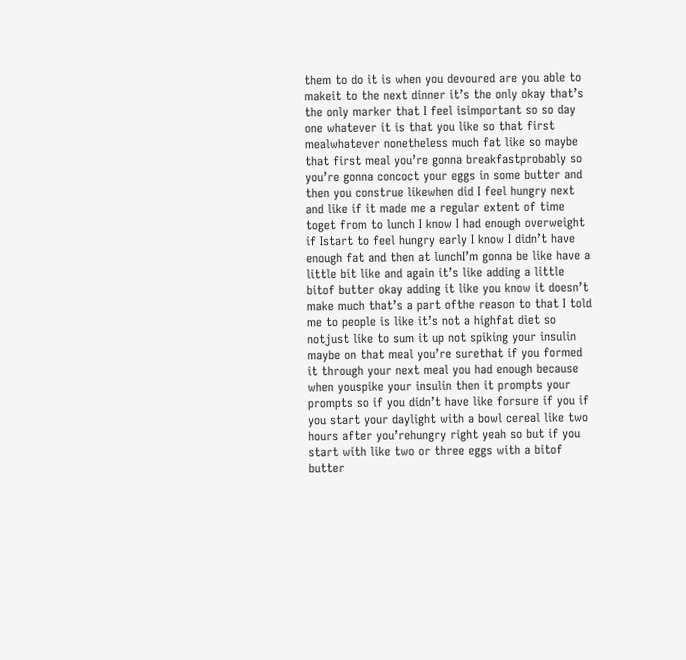them to do it is when you devoured are you able to makeit to the next dinner it’s the only okay that’s the only marker that I feel isimportant so so day one whatever it is that you like so that first mealwhatever nonetheless much fat like so maybe that first meal you’re gonna breakfastprobably so you’re gonna concoct your eggs in some butter and then you construe likewhen did I feel hungry next and like if it made me a regular extent of time toget from to lunch I know I had enough overweight if Istart to feel hungry early I know I didn’t have enough fat and then at lunchI’m gonna be like have a little bit like and again it’s like adding a little bitof butter okay adding it like you know it doesn’t make much that’s a part ofthe reason to that I told me to people is like it’s not a highfat diet so notjust like to sum it up not spiking your insulin maybe on that meal you’re surethat if you formed it through your next meal you had enough because when youspike your insulin then it prompts your prompts so if you didn’t have like forsure if you if you start your daylight with a bowl cereal like two hours after you’rehungry right yeah so but if you start with like two or three eggs with a bitof butter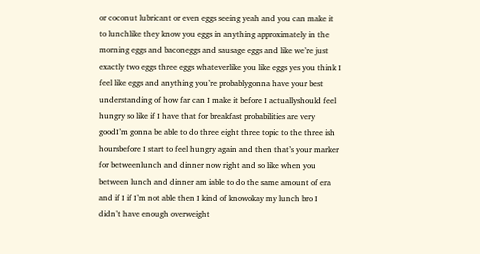or coconut lubricant or even eggs seeing yeah and you can make it to lunchlike they know you eggs in anything approximately in the morning eggs and baconeggs and sausage eggs and like we’re just exactly two eggs three eggs whateverlike you like eggs yes you think I feel like eggs and anything you’re probablygonna have your best understanding of how far can I make it before I actuallyshould feel hungry so like if I have that for breakfast probabilities are very goodI’m gonna be able to do three eight three topic to the three ish hoursbefore I start to feel hungry again and then that’s your marker for betweenlunch and dinner now right and so like when you between lunch and dinner am iable to do the same amount of era and if I if I’m not able then I kind of knowokay my lunch bro I didn’t have enough overweight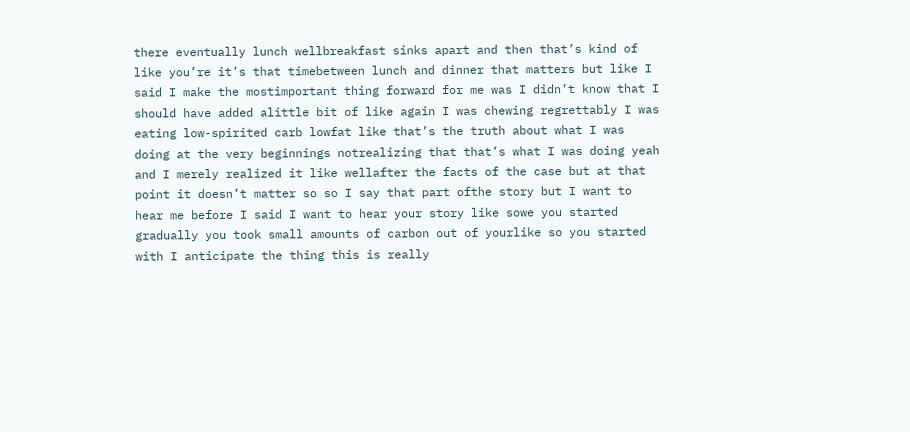there eventually lunch wellbreakfast sinks apart and then that’s kind of like you’re it’s that timebetween lunch and dinner that matters but like I said I make the mostimportant thing forward for me was I didn’t know that I should have added alittle bit of like again I was chewing regrettably I was eating low-spirited carb lowfat like that’s the truth about what I was doing at the very beginnings notrealizing that that’s what I was doing yeah and I merely realized it like wellafter the facts of the case but at that point it doesn’t matter so so I say that part ofthe story but I want to hear me before I said I want to hear your story like sowe you started gradually you took small amounts of carbon out of yourlike so you started with I anticipate the thing this is really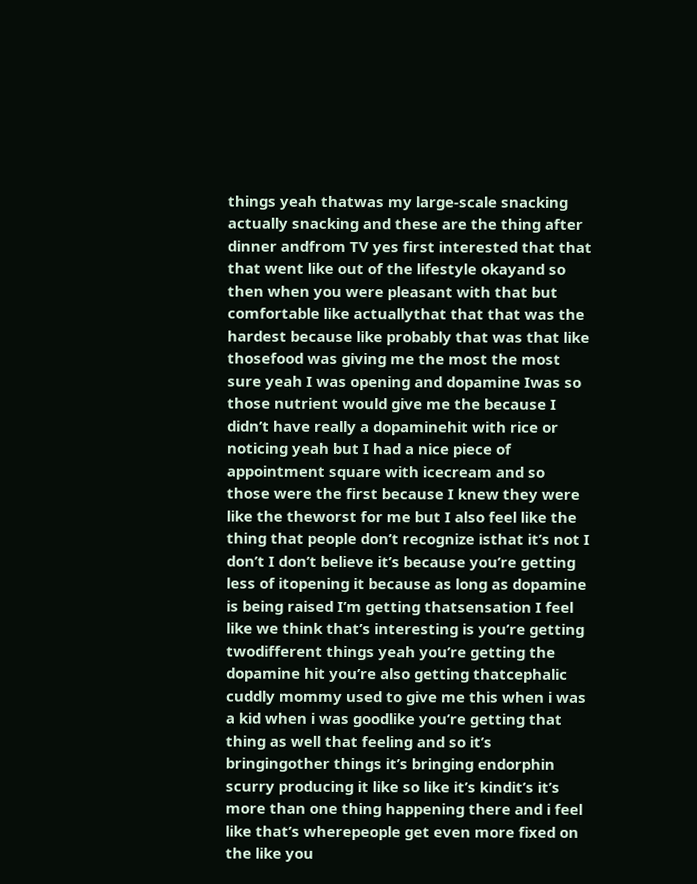things yeah thatwas my large-scale snacking actually snacking and these are the thing after dinner andfrom TV yes first interested that that that went like out of the lifestyle okayand so then when you were pleasant with that but comfortable like actuallythat that that was the hardest because like probably that was that like thosefood was giving me the most the most sure yeah I was opening and dopamine Iwas so those nutrient would give me the because I didn’t have really a dopaminehit with rice or noticing yeah but I had a nice piece of appointment square with icecream and so those were the first because I knew they were like the theworst for me but I also feel like the thing that people don’t recognize isthat it’s not I don’t I don’t believe it’s because you’re getting less of itopening it because as long as dopamine is being raised I’m getting thatsensation I feel like we think that’s interesting is you’re getting twodifferent things yeah you’re getting the dopamine hit you’re also getting thatcephalic cuddly mommy used to give me this when i was a kid when i was goodlike you’re getting that thing as well that feeling and so it’s bringingother things it’s bringing endorphin scurry producing it like so like it’s kindit’s it’s more than one thing happening there and i feel like that’s wherepeople get even more fixed on the like you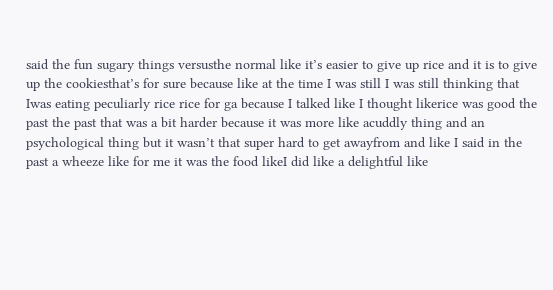said the fun sugary things versusthe normal like it’s easier to give up rice and it is to give up the cookiesthat’s for sure because like at the time I was still I was still thinking that Iwas eating peculiarly rice rice for ga because I talked like I thought likerice was good the past the past that was a bit harder because it was more like acuddly thing and an psychological thing but it wasn’t that super hard to get awayfrom and like I said in the past a wheeze like for me it was the food likeI did like a delightful like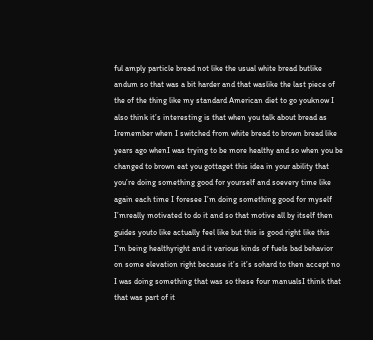ful amply particle bread not like the usual white bread butlike andum so that was a bit harder and that waslike the last piece of the of the thing like my standard American diet to go youknow I also think it’s interesting is that when you talk about bread as Iremember when I switched from white bread to brown bread like years ago whenI was trying to be more healthy and so when you be changed to brown eat you gottaget this idea in your ability that you’re doing something good for yourself and soevery time like again each time I foresee I’m doing something good for myself I’mreally motivated to do it and so that motive all by itself then guides youto like actually feel like but this is good right like this I’m being healthyright and it various kinds of fuels bad behavior on some elevation right because it’s it’s sohard to then accept no I was doing something that was so these four manualsI think that that was part of it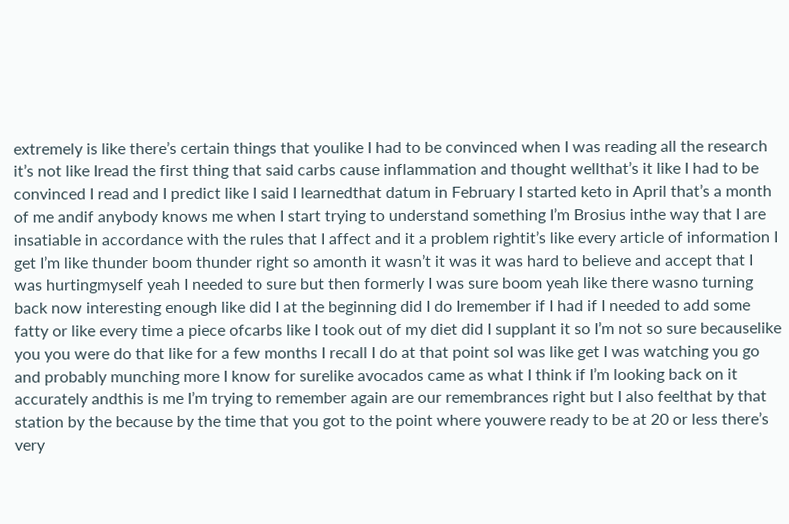extremely is like there’s certain things that youlike I had to be convinced when I was reading all the research it’s not like Iread the first thing that said carbs cause inflammation and thought wellthat’s it like I had to be convinced I read and I predict like I said I learnedthat datum in February I started keto in April that’s a month of me andif anybody knows me when I start trying to understand something I’m Brosius inthe way that I are insatiable in accordance with the rules that I affect and it a problem rightit’s like every article of information I get I’m like thunder boom thunder right so amonth it wasn’t it was it was hard to believe and accept that I was hurtingmyself yeah I needed to sure but then formerly I was sure boom yeah like there wasno turning back now interesting enough like did I at the beginning did I do Iremember if I had if I needed to add some fatty or like every time a piece ofcarbs like I took out of my diet did I supplant it so I’m not so sure becauselike you you were do that like for a few months I recall I do at that point soI was like get I was watching you go and probably munching more I know for surelike avocados came as what I think if I’m looking back on it accurately andthis is me I’m trying to remember again are our remembrances right but I also feelthat by that station by the because by the time that you got to the point where youwere ready to be at 20 or less there’s very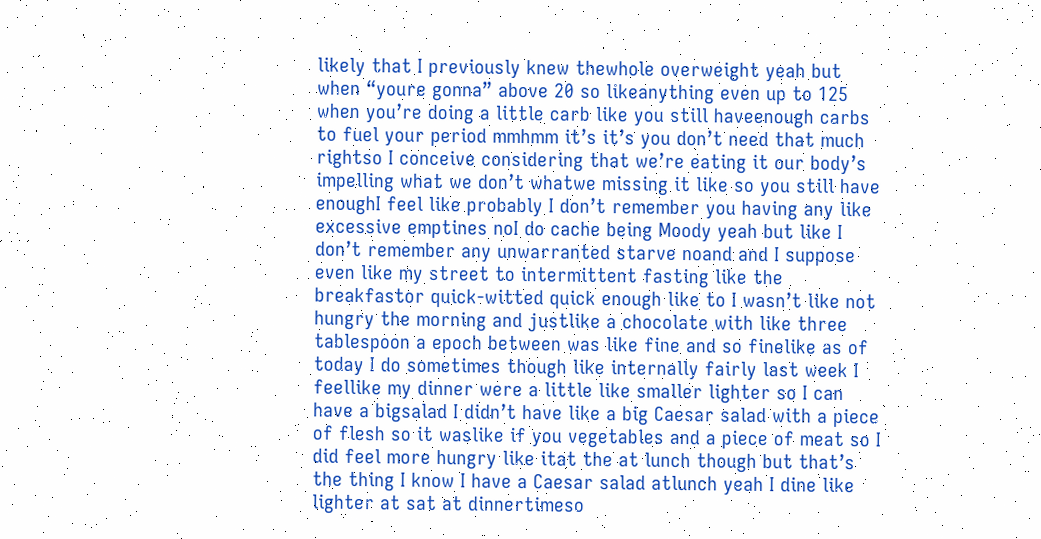likely that I previously knew thewhole overweight yeah but when “youre gonna” above 20 so likeanything even up to 125 when you’re doing a little carb like you still haveenough carbs to fuel your period mmhmm it’s it’s you don’t need that much rightso I conceive considering that we’re eating it our body’s impelling what we don’t whatwe missing it like so you still have enoughI feel like probably I don’t remember you having any like excessive emptines noI do cache being Moody yeah but like I don’t remember any unwarranted starve noand and I suppose even like my street to intermittent fasting like the breakfastor quick-witted quick enough like to I wasn’t like not hungry the morning and justlike a chocolate with like three tablespoon a epoch between was like fine and so finelike as of today I do sometimes though like internally fairly last week I feellike my dinner were a little like smaller lighter so I can have a bigsalad I didn’t have like a big Caesar salad with a piece of flesh so it waslike if you vegetables and a piece of meat so I did feel more hungry like itat the at lunch though but that’s the thing I know I have a Caesar salad atlunch yeah I dine like lighter at sat at dinnertimeso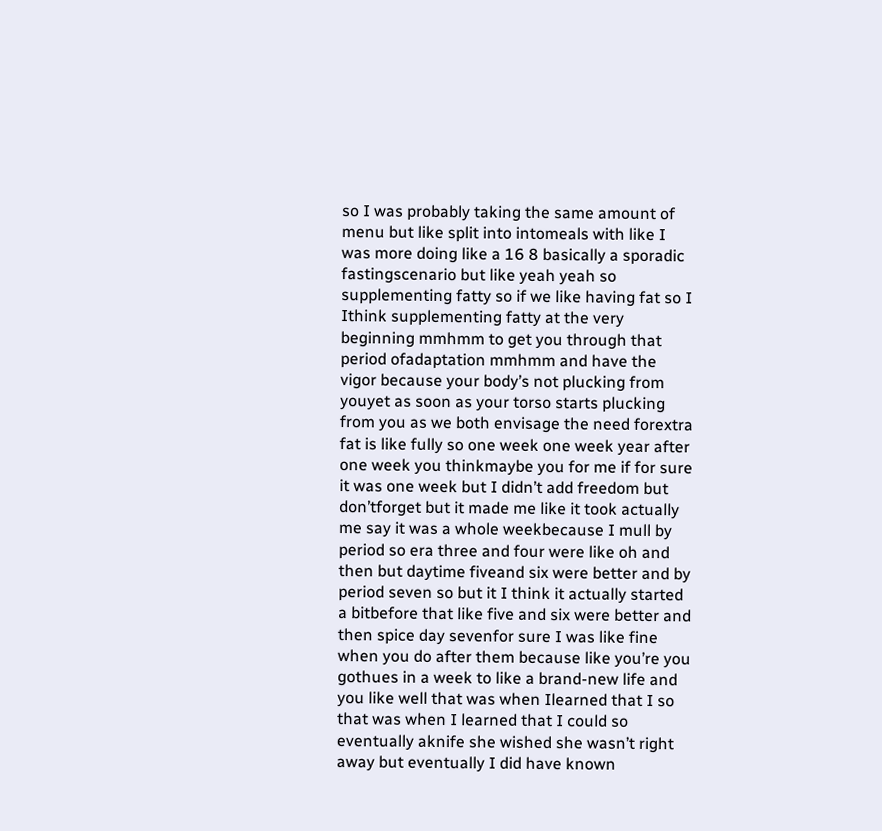so I was probably taking the same amount of menu but like split into intomeals with like I was more doing like a 16 8 basically a sporadic fastingscenario but like yeah yeah so supplementing fatty so if we like having fat so I Ithink supplementing fatty at the very beginning mmhmm to get you through that period ofadaptation mmhmm and have the vigor because your body’s not plucking from youyet as soon as your torso starts plucking from you as we both envisage the need forextra fat is like fully so one week one week year after one week you thinkmaybe you for me if for sure it was one week but I didn’t add freedom but don’tforget but it made me like it took actually me say it was a whole weekbecause I mull by period so era three and four were like oh and then but daytime fiveand six were better and by period seven so but it I think it actually started a bitbefore that like five and six were better and then spice day sevenfor sure I was like fine when you do after them because like you’re you gothues in a week to like a brand-new life and you like well that was when Ilearned that I so that was when I learned that I could so eventually aknife she wished she wasn’t right away but eventually I did have known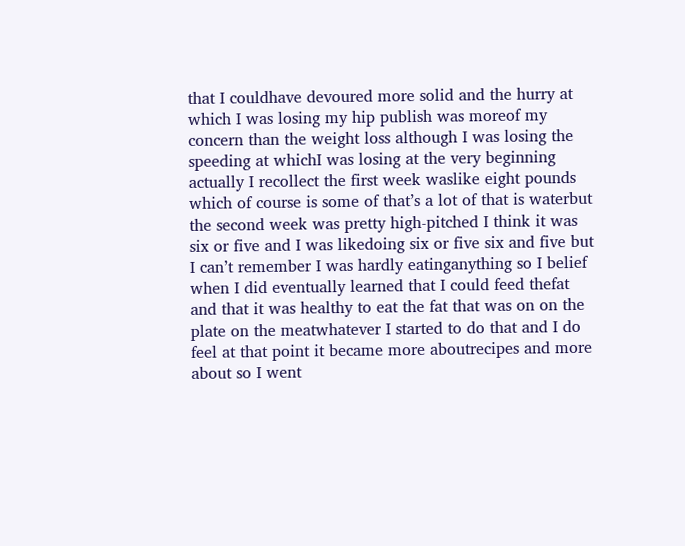that I couldhave devoured more solid and the hurry at which I was losing my hip publish was moreof my concern than the weight loss although I was losing the speeding at whichI was losing at the very beginning actually I recollect the first week waslike eight pounds which of course is some of that’s a lot of that is waterbut the second week was pretty high-pitched I think it was six or five and I was likedoing six or five six and five but I can’t remember I was hardly eatinganything so I belief when I did eventually learned that I could feed thefat and that it was healthy to eat the fat that was on on the plate on the meatwhatever I started to do that and I do feel at that point it became more aboutrecipes and more about so I went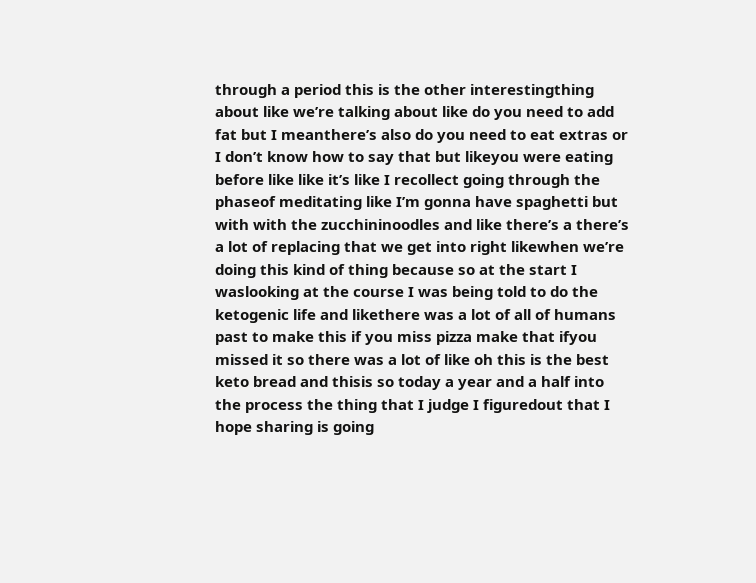through a period this is the other interestingthing about like we’re talking about like do you need to add fat but I meanthere’s also do you need to eat extras or I don’t know how to say that but likeyou were eating before like like it’s like I recollect going through the phaseof meditating like I’m gonna have spaghetti but with with the zucchininoodles and like there’s a there’s a lot of replacing that we get into right likewhen we’re doing this kind of thing because so at the start I waslooking at the course I was being told to do the ketogenic life and likethere was a lot of all of humans past to make this if you miss pizza make that ifyou missed it so there was a lot of like oh this is the best keto bread and thisis so today a year and a half into the process the thing that I judge I figuredout that I hope sharing is going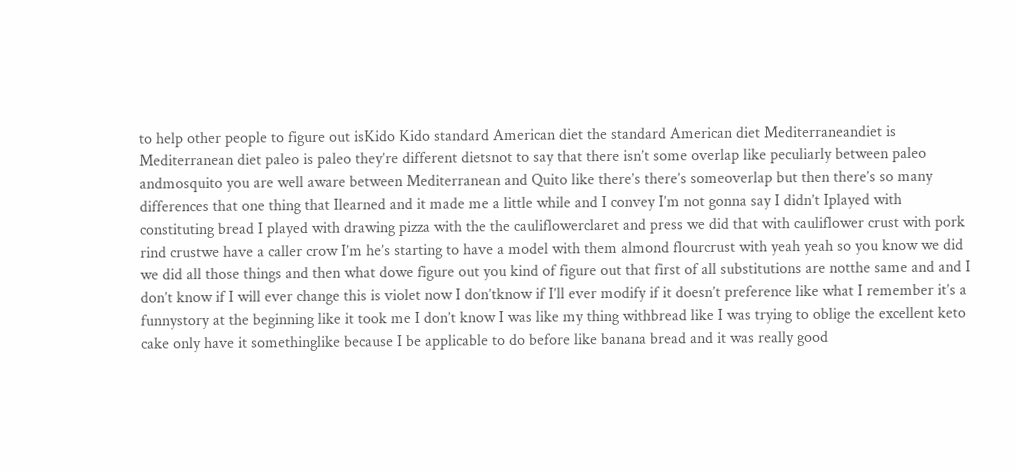to help other people to figure out isKido Kido standard American diet the standard American diet Mediterraneandiet is Mediterranean diet paleo is paleo they’re different dietsnot to say that there isn’t some overlap like peculiarly between paleo andmosquito you are well aware between Mediterranean and Quito like there’s there’s someoverlap but then there’s so many differences that one thing that Ilearned and it made me a little while and I convey I’m not gonna say I didn’t Iplayed with constituting bread I played with drawing pizza with the the cauliflowerclaret and press we did that with cauliflower crust with pork rind crustwe have a caller crow I’m he’s starting to have a model with them almond flourcrust with yeah yeah so you know we did we did all those things and then what dowe figure out you kind of figure out that first of all substitutions are notthe same and and I don’t know if I will ever change this is violet now I don’tknow if I’ll ever modify if it doesn’t preference like what I remember it’s a funnystory at the beginning like it took me I don’t know I was like my thing withbread like I was trying to oblige the excellent keto cake only have it somethinglike because I be applicable to do before like banana bread and it was really good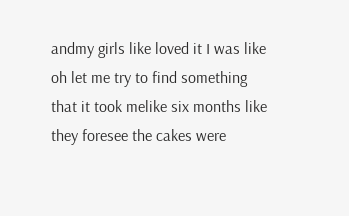andmy girls like loved it I was like oh let me try to find something that it took melike six months like they foresee the cakes were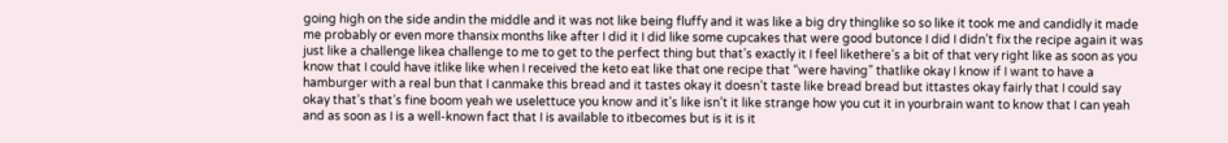going high on the side andin the middle and it was not like being fluffy and it was like a big dry thinglike so so like it took me and candidly it made me probably or even more thansix months like after I did it I did like some cupcakes that were good butonce I did I didn’t fix the recipe again it was just like a challenge likea challenge to me to get to the perfect thing but that’s exactly it I feel likethere’s a bit of that very right like as soon as you know that I could have itlike like when I received the keto eat like that one recipe that “were having” thatlike okay I know if I want to have a hamburger with a real bun that I canmake this bread and it tastes okay it doesn’t taste like bread bread but ittastes okay fairly that I could say okay that’s that’s fine boom yeah we uselettuce you know and it’s like isn’t it like strange how you cut it in yourbrain want to know that I can yeah and as soon as I is a well-known fact that I is available to itbecomes but is it is it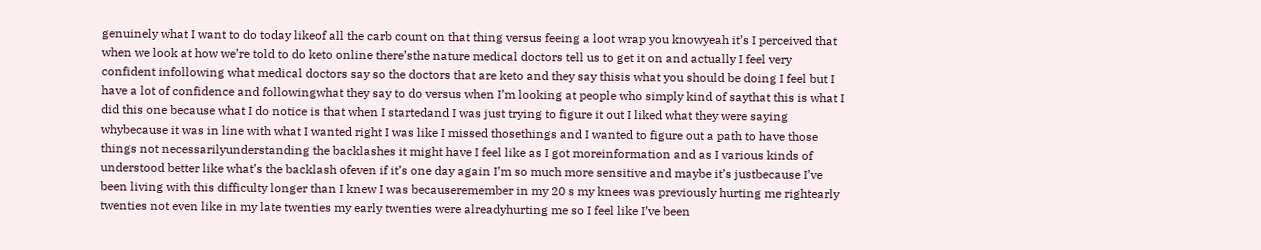genuinely what I want to do today likeof all the carb count on that thing versus feeing a loot wrap you knowyeah it’s I perceived that when we look at how we’re told to do keto online there’sthe nature medical doctors tell us to get it on and actually I feel very confident infollowing what medical doctors say so the doctors that are keto and they say thisis what you should be doing I feel but I have a lot of confidence and followingwhat they say to do versus when I’m looking at people who simply kind of saythat this is what I did this one because what I do notice is that when I startedand I was just trying to figure it out I liked what they were saying whybecause it was in line with what I wanted right I was like I missed thosethings and I wanted to figure out a path to have those things not necessarilyunderstanding the backlashes it might have I feel like as I got moreinformation and as I various kinds of understood better like what’s the backlash ofeven if it’s one day again I’m so much more sensitive and maybe it’s justbecause I’ve been living with this difficulty longer than I knew I was becauseremember in my 20 s my knees was previously hurting me rightearly twenties not even like in my late twenties my early twenties were alreadyhurting me so I feel like I’ve been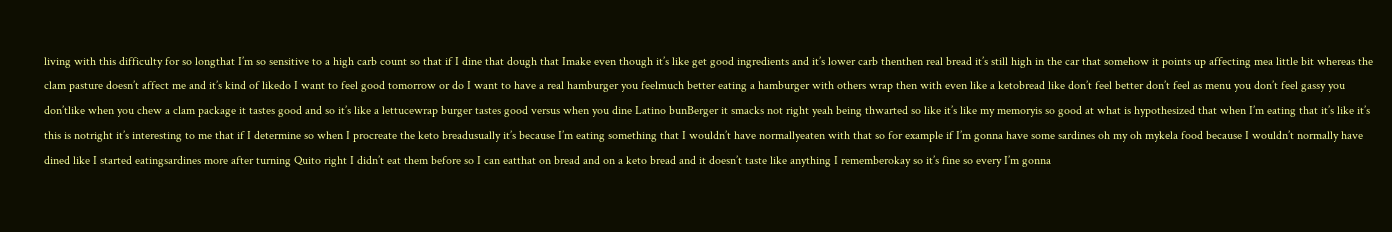living with this difficulty for so longthat I’m so sensitive to a high carb count so that if I dine that dough that Imake even though it’s like get good ingredients and it’s lower carb thenthen real bread it’s still high in the car that somehow it points up affecting mea little bit whereas the clam pasture doesn’t affect me and it’s kind of likedo I want to feel good tomorrow or do I want to have a real hamburger you feelmuch better eating a hamburger with others wrap then with even like a ketobread like don’t feel better don’t feel as menu you don’t feel gassy you don’tlike when you chew a clam package it tastes good and so it’s like a lettucewrap burger tastes good versus when you dine Latino bunBerger it smacks not right yeah being thwarted so like it’s like my memoryis so good at what is hypothesized that when I’m eating that it’s like it’s this is notright it’s interesting to me that if I determine so when I procreate the keto breadusually it’s because I’m eating something that I wouldn’t have normallyeaten with that so for example if I’m gonna have some sardines oh my oh mykela food because I wouldn’t normally have dined like I started eatingsardines more after turning Quito right I didn’t eat them before so I can eatthat on bread and on a keto bread and it doesn’t taste like anything I rememberokay so it’s fine so every I’m gonna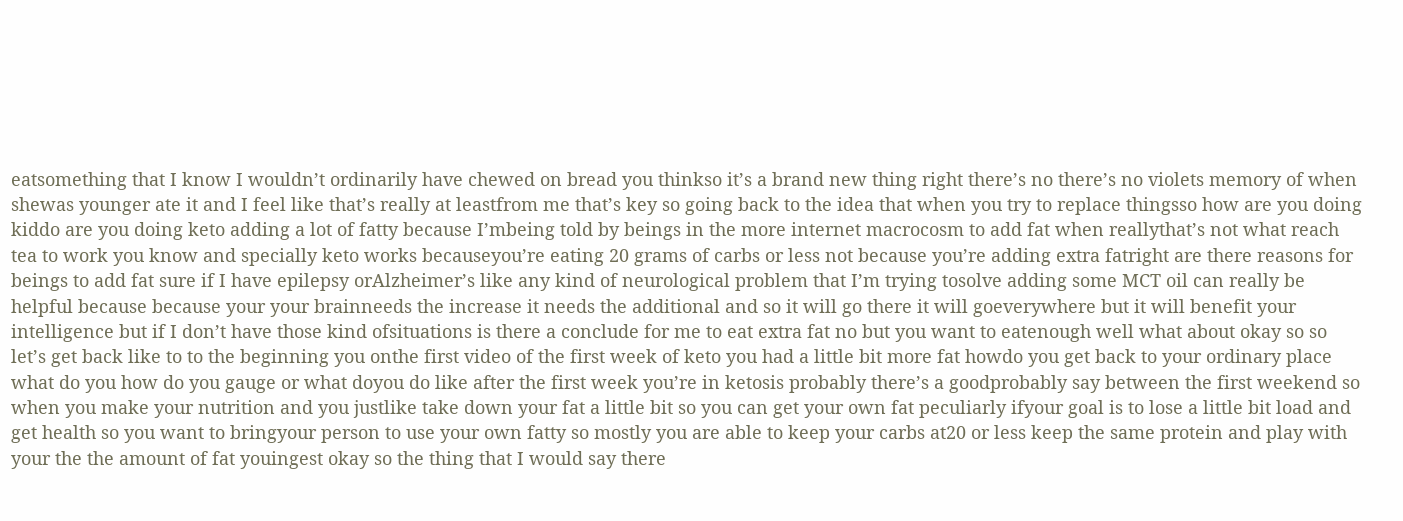eatsomething that I know I wouldn’t ordinarily have chewed on bread you thinkso it’s a brand new thing right there’s no there’s no violets memory of when shewas younger ate it and I feel like that’s really at leastfrom me that’s key so going back to the idea that when you try to replace thingsso how are you doing kiddo are you doing keto adding a lot of fatty because I’mbeing told by beings in the more internet macrocosm to add fat when reallythat’s not what reach tea to work you know and specially keto works becauseyou’re eating 20 grams of carbs or less not because you’re adding extra fatright are there reasons for beings to add fat sure if I have epilepsy orAlzheimer’s like any kind of neurological problem that I’m trying tosolve adding some MCT oil can really be helpful because because your your brainneeds the increase it needs the additional and so it will go there it will goeverywhere but it will benefit your intelligence but if I don’t have those kind ofsituations is there a conclude for me to eat extra fat no but you want to eatenough well what about okay so so let’s get back like to to the beginning you onthe first video of the first week of keto you had a little bit more fat howdo you get back to your ordinary place what do you how do you gauge or what doyou do like after the first week you’re in ketosis probably there’s a goodprobably say between the first weekend so when you make your nutrition and you justlike take down your fat a little bit so you can get your own fat peculiarly ifyour goal is to lose a little bit load and get health so you want to bringyour person to use your own fatty so mostly you are able to keep your carbs at20 or less keep the same protein and play with your the the amount of fat youingest okay so the thing that I would say there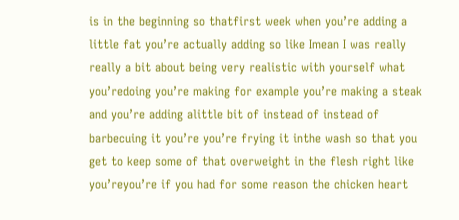is in the beginning so thatfirst week when you’re adding a little fat you’re actually adding so like Imean I was really really a bit about being very realistic with yourself what you’redoing you’re making for example you’re making a steak and you’re adding alittle bit of instead of instead of barbecuing it you’re you’re frying it inthe wash so that you get to keep some of that overweight in the flesh right like you’reyou’re if you had for some reason the chicken heart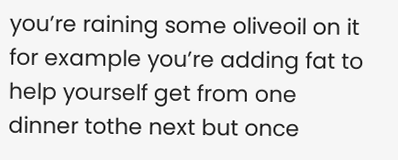you’re raining some oliveoil on it for example you’re adding fat to help yourself get from one dinner tothe next but once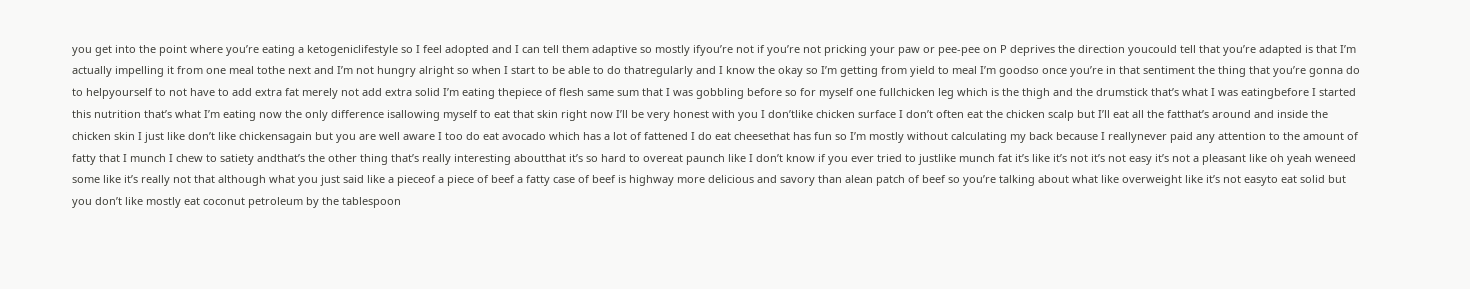you get into the point where you’re eating a ketogeniclifestyle so I feel adopted and I can tell them adaptive so mostly ifyou’re not if you’re not pricking your paw or pee-pee on P deprives the direction youcould tell that you’re adapted is that I’m actually impelling it from one meal tothe next and I’m not hungry alright so when I start to be able to do thatregularly and I know the okay so I’m getting from yield to meal I’m goodso once you’re in that sentiment the thing that you’re gonna do to helpyourself to not have to add extra fat merely not add extra solid I’m eating thepiece of flesh same sum that I was gobbling before so for myself one fullchicken leg which is the thigh and the drumstick that’s what I was eatingbefore I started this nutrition that’s what I’m eating now the only difference isallowing myself to eat that skin right now I’ll be very honest with you I don’tlike chicken surface I don’t often eat the chicken scalp but I’ll eat all the fatthat’s around and inside the chicken skin I just like don’t like chickensagain but you are well aware I too do eat avocado which has a lot of fattened I do eat cheesethat has fun so I’m mostly without calculating my back because I reallynever paid any attention to the amount of fatty that I munch I chew to satiety andthat’s the other thing that’s really interesting aboutthat it’s so hard to overeat paunch like I don’t know if you ever tried to justlike munch fat it’s like it’s not it’s not easy it’s not a pleasant like oh yeah weneed some like it’s really not that although what you just said like a pieceof a piece of beef a fatty case of beef is highway more delicious and savory than alean patch of beef so you’re talking about what like overweight like it’s not easyto eat solid but you don’t like mostly eat coconut petroleum by the tablespoon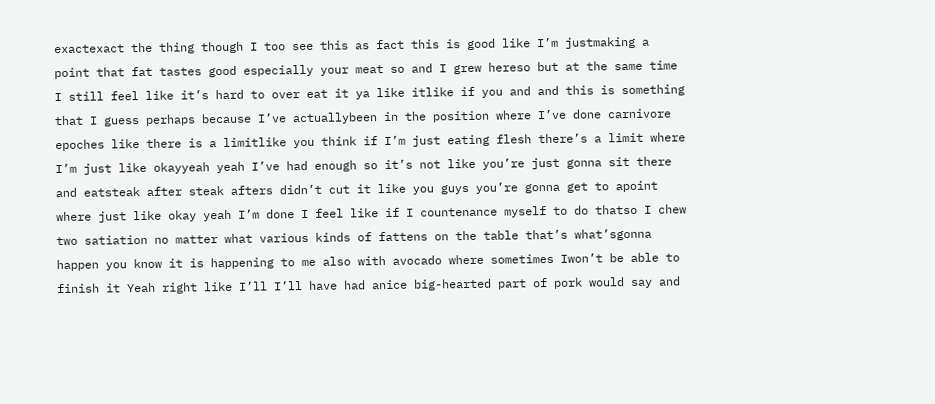exactexact the thing though I too see this as fact this is good like I’m justmaking a point that fat tastes good especially your meat so and I grew hereso but at the same time I still feel like it’s hard to over eat it ya like itlike if you and and this is something that I guess perhaps because I’ve actuallybeen in the position where I’ve done carnivore epoches like there is a limitlike you think if I’m just eating flesh there’s a limit where I’m just like okayyeah yeah I’ve had enough so it’s not like you’re just gonna sit there and eatsteak after steak afters didn’t cut it like you guys you’re gonna get to apoint where just like okay yeah I’m done I feel like if I countenance myself to do thatso I chew two satiation no matter what various kinds of fattens on the table that’s what’sgonna happen you know it is happening to me also with avocado where sometimes Iwon’t be able to finish it Yeah right like I’ll I’ll have had anice big-hearted part of pork would say and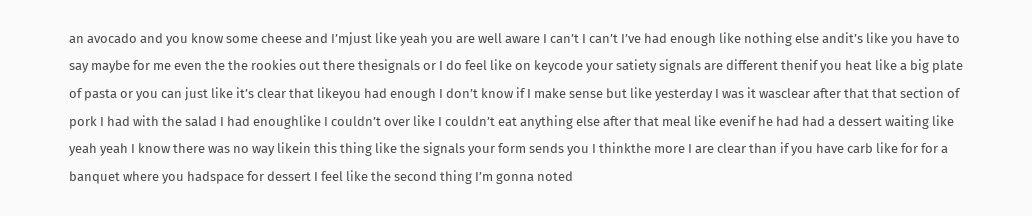an avocado and you know some cheese and I’mjust like yeah you are well aware I can’t I can’t I’ve had enough like nothing else andit’s like you have to say maybe for me even the the rookies out there thesignals or I do feel like on keycode your satiety signals are different thenif you heat like a big plate of pasta or you can just like it’s clear that likeyou had enough I don’t know if I make sense but like yesterday I was it wasclear after that that section of pork I had with the salad I had enoughlike I couldn’t over like I couldn’t eat anything else after that meal like evenif he had had a dessert waiting like yeah yeah I know there was no way likein this thing like the signals your form sends you I thinkthe more I are clear than if you have carb like for for a banquet where you hadspace for dessert I feel like the second thing I’m gonna noted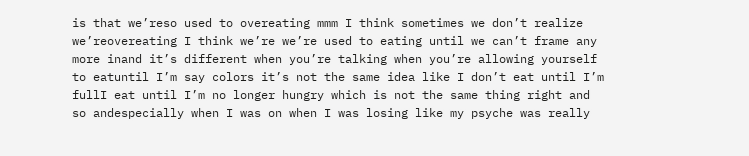is that we’reso used to overeating mmm I think sometimes we don’t realize we’reovereating I think we’re we’re used to eating until we can’t frame any more inand it’s different when you’re talking when you’re allowing yourself to eatuntil I’m say colors it’s not the same idea like I don’t eat until I’m fullI eat until I’m no longer hungry which is not the same thing right and so andespecially when I was on when I was losing like my psyche was really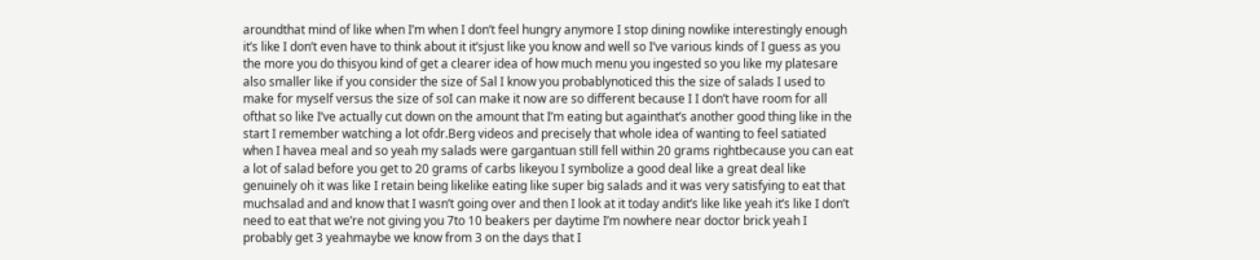aroundthat mind of like when I’m when I don’t feel hungry anymore I stop dining nowlike interestingly enough it’s like I don’t even have to think about it it’sjust like you know and well so I’ve various kinds of I guess as you the more you do thisyou kind of get a clearer idea of how much menu you ingested so you like my platesare also smaller like if you consider the size of Sal I know you probablynoticed this the size of salads I used to make for myself versus the size of soI can make it now are so different because I I don’t have room for all ofthat so like I’ve actually cut down on the amount that I’m eating but againthat’s another good thing like in the start I remember watching a lot ofdr.Berg videos and precisely that whole idea of wanting to feel satiated when I havea meal and so yeah my salads were gargantuan still fell within 20 grams rightbecause you can eat a lot of salad before you get to 20 grams of carbs likeyou I symbolize a good deal like a great deal like genuinely oh it was like I retain being likelike eating like super big salads and it was very satisfying to eat that muchsalad and and know that I wasn’t going over and then I look at it today andit’s like like yeah it’s like I don’t need to eat that we’re not giving you 7to 10 beakers per daytime I’m nowhere near doctor brick yeah I probably get 3 yeahmaybe we know from 3 on the days that I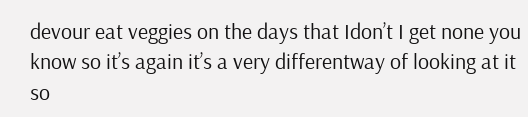devour eat veggies on the days that Idon’t I get none you know so it’s again it’s a very differentway of looking at it so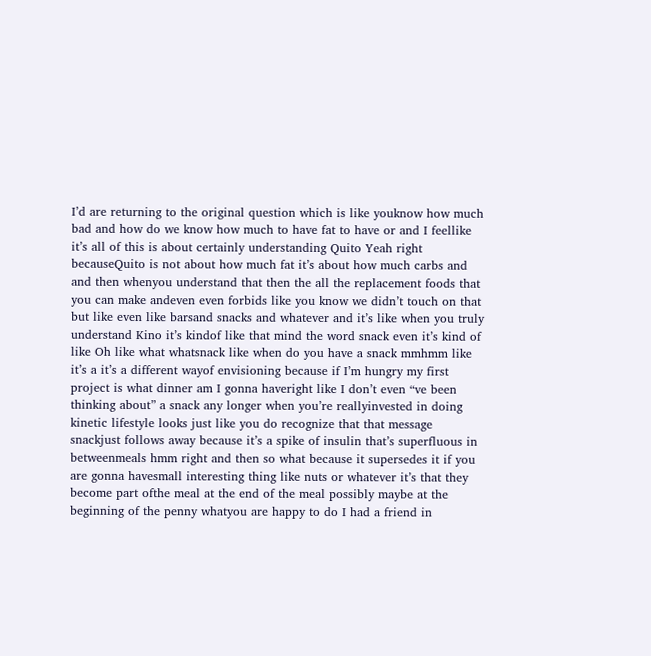I’d are returning to the original question which is like youknow how much bad and how do we know how much to have fat to have or and I feellike it’s all of this is about certainly understanding Quito Yeah right becauseQuito is not about how much fat it’s about how much carbs and and then whenyou understand that then the all the replacement foods that you can make andeven even forbids like you know we didn’t touch on that but like even like barsand snacks and whatever and it’s like when you truly understand Kino it’s kindof like that mind the word snack even it’s kind of like Oh like what whatsnack like when do you have a snack mmhmm like it’s a it’s a different wayof envisioning because if I’m hungry my first project is what dinner am I gonna haveright like I don’t even “ve been thinking about” a snack any longer when you’re reallyinvested in doing kinetic lifestyle looks just like you do recognize that that message snackjust follows away because it’s a spike of insulin that’s superfluous in betweenmeals hmm right and then so what because it supersedes it if you are gonna havesmall interesting thing like nuts or whatever it’s that they become part ofthe meal at the end of the meal possibly maybe at the beginning of the penny whatyou are happy to do I had a friend in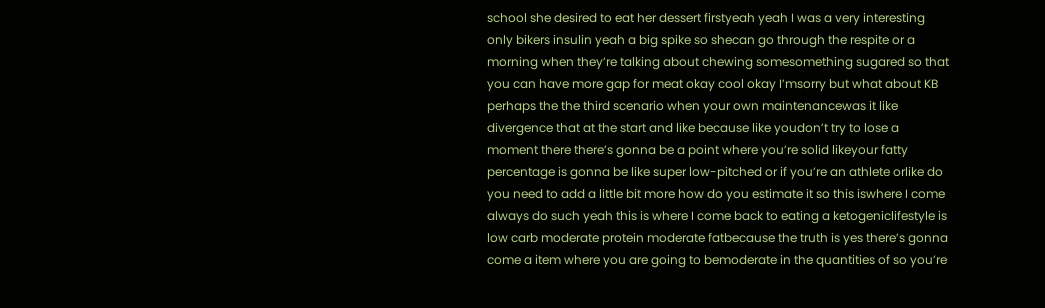school she desired to eat her dessert firstyeah yeah I was a very interesting only bikers insulin yeah a big spike so shecan go through the respite or a morning when they’re talking about chewing somesomething sugared so that you can have more gap for meat okay cool okay I’msorry but what about KB perhaps the the third scenario when your own maintenancewas it like divergence that at the start and like because like youdon’t try to lose a moment there there’s gonna be a point where you’re solid likeyour fatty percentage is gonna be like super low-pitched or if you’re an athlete orlike do you need to add a little bit more how do you estimate it so this iswhere I come always do such yeah this is where I come back to eating a ketogeniclifestyle is low carb moderate protein moderate fatbecause the truth is yes there’s gonna come a item where you are going to bemoderate in the quantities of so you’re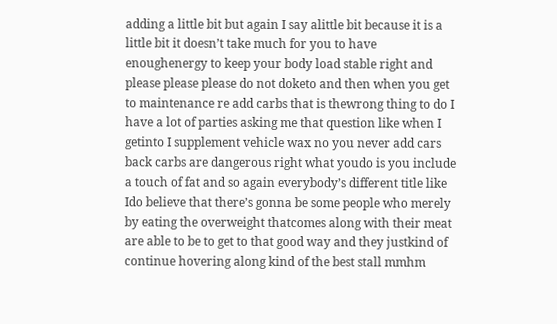adding a little bit but again I say alittle bit because it is a little bit it doesn’t take much for you to have enoughenergy to keep your body load stable right and please please please do not doketo and then when you get to maintenance re add carbs that is thewrong thing to do I have a lot of parties asking me that question like when I getinto I supplement vehicle wax no you never add cars back carbs are dangerous right what youdo is you include a touch of fat and so again everybody’s different title like Ido believe that there’s gonna be some people who merely by eating the overweight thatcomes along with their meat are able to be to get to that good way and they justkind of continue hovering along kind of the best stall mmhm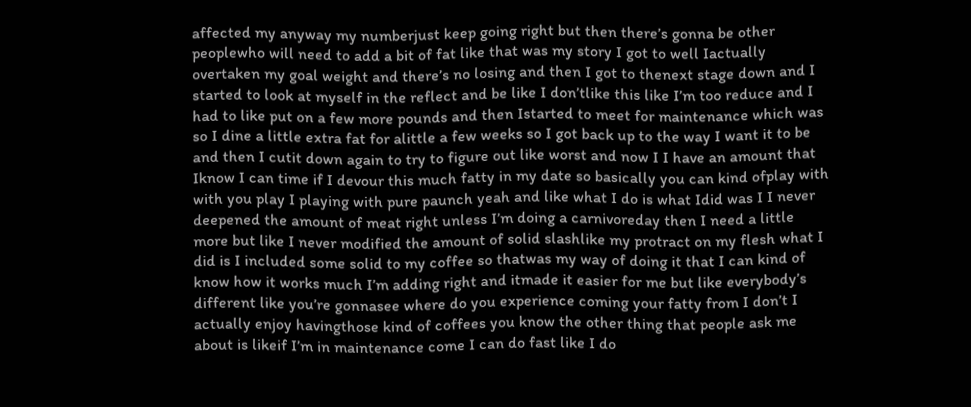affected my anyway my numberjust keep going right but then there’s gonna be other peoplewho will need to add a bit of fat like that was my story I got to well Iactually overtaken my goal weight and there’s no losing and then I got to thenext stage down and I started to look at myself in the reflect and be like I don’tlike this like I’m too reduce and I had to like put on a few more pounds and then Istarted to meet for maintenance which was so I dine a little extra fat for alittle a few weeks so I got back up to the way I want it to be and then I cutit down again to try to figure out like worst and now I I have an amount that Iknow I can time if I devour this much fatty in my date so basically you can kind ofplay with with you play I playing with pure paunch yeah and like what I do is what Idid was I I never deepened the amount of meat right unless I’m doing a carnivoreday then I need a little more but like I never modified the amount of solid slashlike my protract on my flesh what I did is I included some solid to my coffee so thatwas my way of doing it that I can kind of know how it works much I’m adding right and itmade it easier for me but like everybody’s different like you’re gonnasee where do you experience coming your fatty from I don’t I actually enjoy havingthose kind of coffees you know the other thing that people ask me about is likeif I’m in maintenance come I can do fast like I do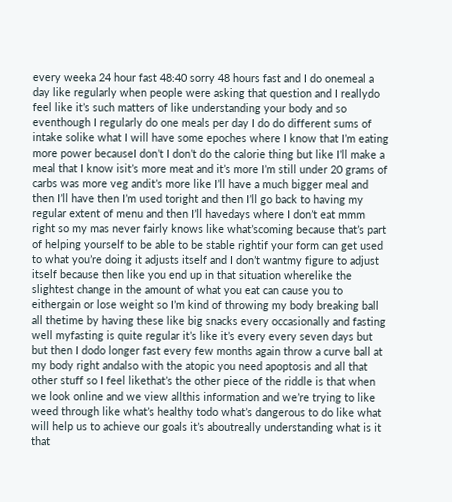every weeka 24 hour fast 48:40 sorry 48 hours fast and I do onemeal a day like regularly when people were asking that question and I reallydo feel like it’s such matters of like understanding your body and so eventhough I regularly do one meals per day I do do different sums of intake solike what I will have some epoches where I know that I’m eating more power becauseI don’t I don’t do the calorie thing but like I’ll make a meal that I know isit’s more meat and it’s more I’m still under 20 grams of carbs was more veg andit’s more like I’ll have a much bigger meal and then I’ll have then I’m used toright and then I’ll go back to having my regular extent of menu and then I’ll havedays where I don’t eat mmm right so my mas never fairly knows like what’scoming because that’s part of helping yourself to be able to be stable rightif your form can get used to what you’re doing it adjusts itself and I don’t wantmy figure to adjust itself because then like you end up in that situation wherelike the slightest change in the amount of what you eat can cause you to eithergain or lose weight so I’m kind of throwing my body breaking ball all thetime by having these like big snacks every occasionally and fasting well myfasting is quite regular it’s like it’s every every seven days but but then I dodo longer fast every few months again throw a curve ball at my body right andalso with the atopic you need apoptosis and all that other stuff so I feel likethat’s the other piece of the riddle is that when we look online and we view allthis information and we’re trying to like weed through like what’s healthy todo what’s dangerous to do like what will help us to achieve our goals it’s aboutreally understanding what is it that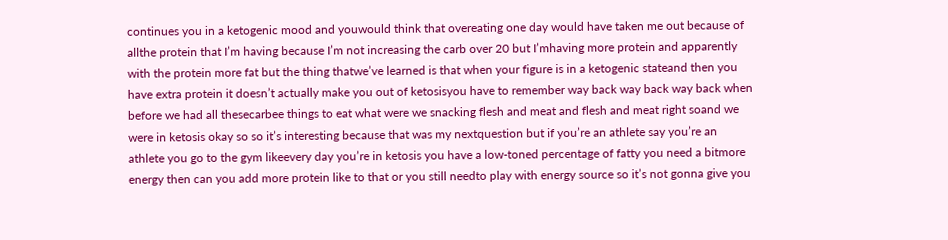continues you in a ketogenic mood and youwould think that overeating one day would have taken me out because of allthe protein that I’m having because I’m not increasing the carb over 20 but I’mhaving more protein and apparently with the protein more fat but the thing thatwe’ve learned is that when your figure is in a ketogenic stateand then you have extra protein it doesn’t actually make you out of ketosisyou have to remember way back way back way back when before we had all thesecarbee things to eat what were we snacking flesh and meat and flesh and meat right soand we were in ketosis okay so so it’s interesting because that was my nextquestion but if you’re an athlete say you’re an athlete you go to the gym likeevery day you’re in ketosis you have a low-toned percentage of fatty you need a bitmore energy then can you add more protein like to that or you still needto play with energy source so it’s not gonna give you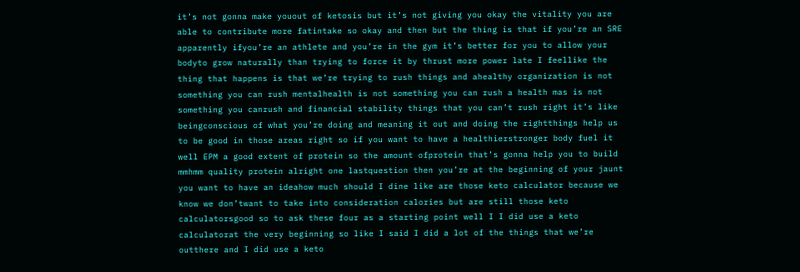it’s not gonna make youout of ketosis but it’s not giving you okay the vitality you are able to contribute more fatintake so okay and then but the thing is that if you’re an SRE apparently ifyou’re an athlete and you’re in the gym it’s better for you to allow your bodyto grow naturally than trying to force it by thrust more power late I feellike the thing that happens is that we’re trying to rush things and ahealthy organization is not something you can rush mentalhealth is not something you can rush a health mas is not something you canrush and financial stability things that you can’t rush right it’s like beingconscious of what you’re doing and meaning it out and doing the rightthings help us to be good in those areas right so if you want to have a healthierstronger body fuel it well EPM a good extent of protein so the amount ofprotein that’s gonna help you to build mmhmm quality protein alright one lastquestion then you’re at the beginning of your jaunt you want to have an ideahow much should I dine like are those keto calculator because we know we don’twant to take into consideration calories but are still those keto calculatorsgood so to ask these four as a starting point well I I did use a keto calculatorat the very beginning so like I said I did a lot of the things that we’re outthere and I did use a keto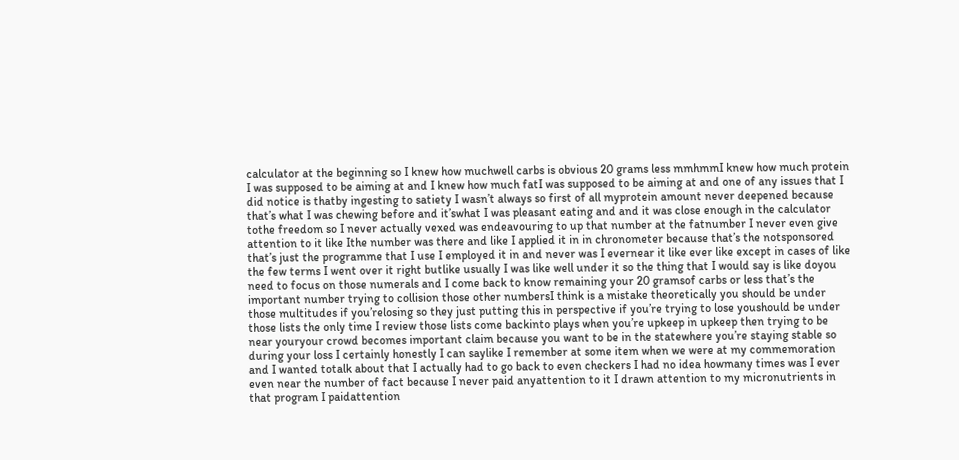calculator at the beginning so I knew how muchwell carbs is obvious 20 grams less mmhmmI knew how much protein I was supposed to be aiming at and I knew how much fatI was supposed to be aiming at and one of any issues that I did notice is thatby ingesting to satiety I wasn’t always so first of all myprotein amount never deepened because that’s what I was chewing before and it’swhat I was pleasant eating and and it was close enough in the calculator tothe freedom so I never actually vexed was endeavouring to up that number at the fatnumber I never even give attention to it like Ithe number was there and like I applied it in in chronometer because that’s the notsponsored that’s just the programme that I use I employed it in and never was I evernear it like ever like except in cases of like the few terms I went over it right butlike usually I was like well under it so the thing that I would say is like doyou need to focus on those numerals and I come back to know remaining your 20 gramsof carbs or less that’s the important number trying to collision those other numbersI think is a mistake theoretically you should be under those multitudes if you’relosing so they just putting this in perspective if you’re trying to lose youshould be under those lists the only time I review those lists come backinto plays when you’re upkeep in upkeep then trying to be near youryour crowd becomes important claim because you want to be in the statewhere you’re staying stable so during your loss I certainly honestly I can saylike I remember at some item when we were at my commemoration and I wanted totalk about that I actually had to go back to even checkers I had no idea howmany times was I ever even near the number of fact because I never paid anyattention to it I drawn attention to my micronutrients in that program I paidattention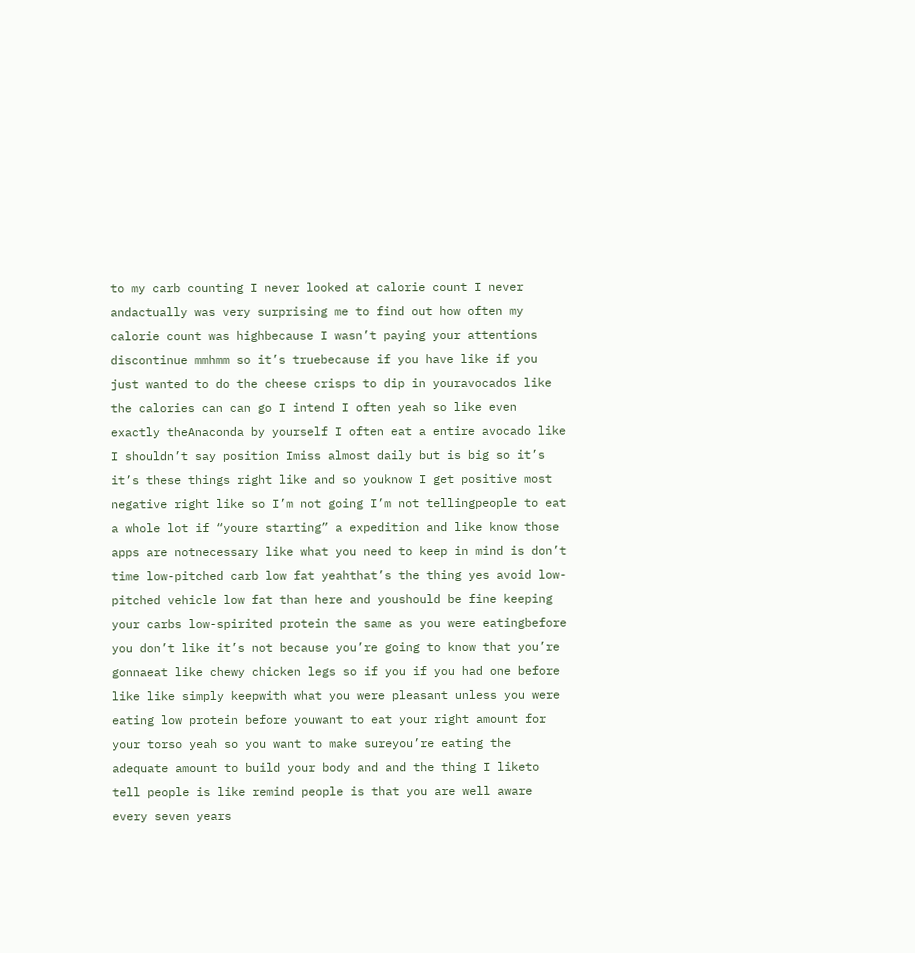to my carb counting I never looked at calorie count I never andactually was very surprising me to find out how often my calorie count was highbecause I wasn’t paying your attentions discontinue mmhmm so it’s truebecause if you have like if you just wanted to do the cheese crisps to dip in youravocados like the calories can can go I intend I often yeah so like even exactly theAnaconda by yourself I often eat a entire avocado like I shouldn’t say position Imiss almost daily but is big so it’s it’s these things right like and so youknow I get positive most negative right like so I’m not going I’m not tellingpeople to eat a whole lot if “youre starting” a expedition and like know those apps are notnecessary like what you need to keep in mind is don’t time low-pitched carb low fat yeahthat’s the thing yes avoid low-pitched vehicle low fat than here and youshould be fine keeping your carbs low-spirited protein the same as you were eatingbefore you don’t like it’s not because you’re going to know that you’re gonnaeat like chewy chicken legs so if you if you had one before like like simply keepwith what you were pleasant unless you were eating low protein before youwant to eat your right amount for your torso yeah so you want to make sureyou’re eating the adequate amount to build your body and and the thing I liketo tell people is like remind people is that you are well aware every seven years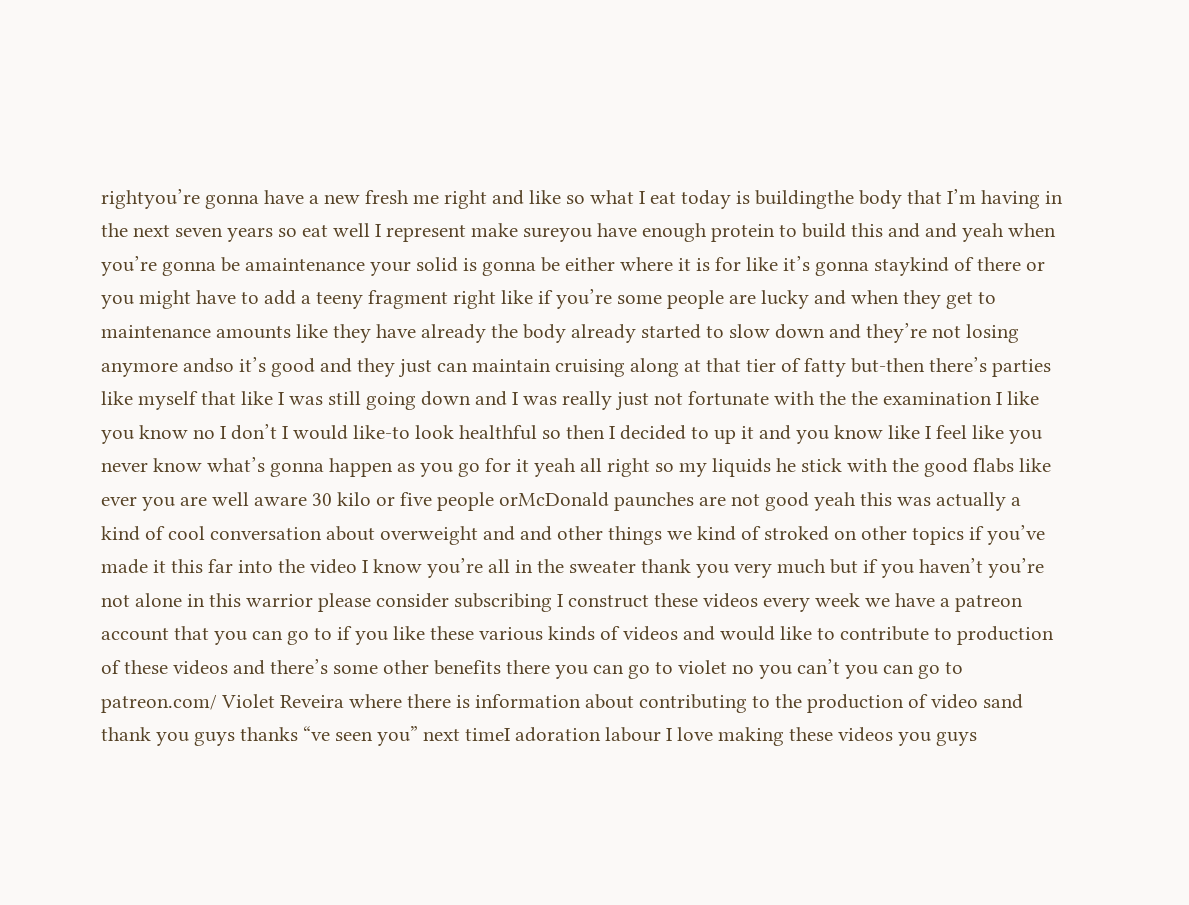rightyou’re gonna have a new fresh me right and like so what I eat today is buildingthe body that I’m having in the next seven years so eat well I represent make sureyou have enough protein to build this and and yeah when you’re gonna be amaintenance your solid is gonna be either where it is for like it’s gonna staykind of there or you might have to add a teeny fragment right like if you’re some people are lucky and when they get to maintenance amounts like they have already the body already started to slow down and they’re not losing anymore andso it’s good and they just can maintain cruising along at that tier of fatty but-then there’s parties like myself that like I was still going down and I was really just not fortunate with the the examination I like you know no I don’t I would like-to look healthful so then I decided to up it and you know like I feel like you never know what’s gonna happen as you go for it yeah all right so my liquids he stick with the good flabs like ever you are well aware 30 kilo or five people orMcDonald paunches are not good yeah this was actually a kind of cool conversation about overweight and and other things we kind of stroked on other topics if you’ve made it this far into the video I know you’re all in the sweater thank you very much but if you haven’t you’re not alone in this warrior please consider subscribing I construct these videos every week we have a patreon account that you can go to if you like these various kinds of videos and would like to contribute to production of these videos and there’s some other benefits there you can go to violet no you can’t you can go to patreon.com/ Violet Reveira where there is information about contributing to the production of video sand thank you guys thanks “ve seen you” next timeI adoration labour I love making these videos you guys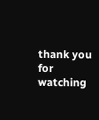thank you for watching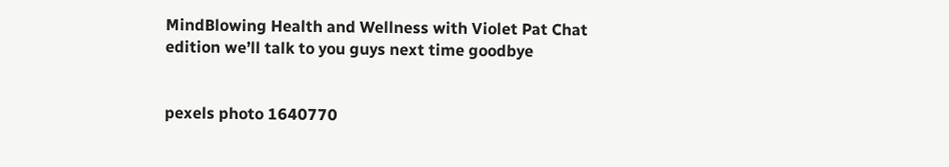MindBlowing Health and Wellness with Violet Pat Chat edition we’ll talk to you guys next time goodbye


pexels photo 1640770